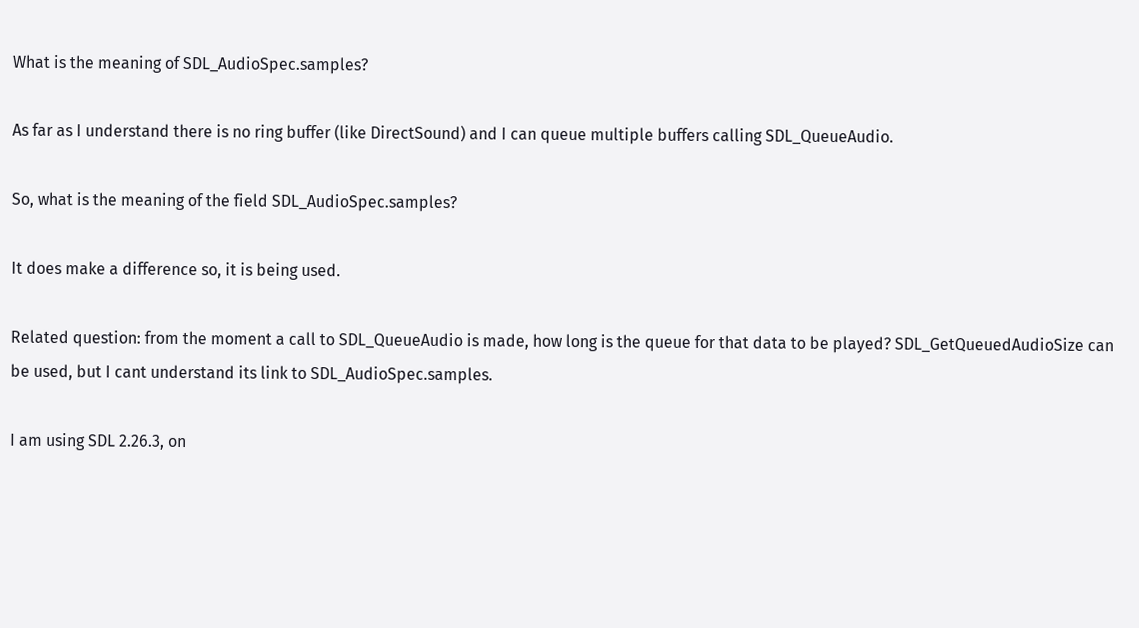What is the meaning of SDL_AudioSpec.samples?

As far as I understand there is no ring buffer (like DirectSound) and I can queue multiple buffers calling SDL_QueueAudio.

So, what is the meaning of the field SDL_AudioSpec.samples?

It does make a difference so, it is being used.

Related question: from the moment a call to SDL_QueueAudio is made, how long is the queue for that data to be played? SDL_GetQueuedAudioSize can be used, but I cant understand its link to SDL_AudioSpec.samples.

I am using SDL 2.26.3, on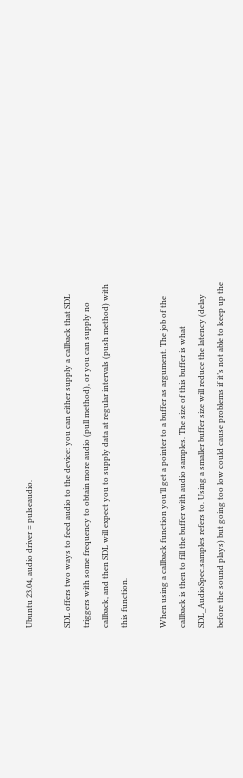Ubuntu 23.04, audio driver = pulseaudio.

SDL offers two ways to feed audio to the device: you can either supply a callback that SDL triggers with some frequency to obtain more audio (pull method), or you can supply no callback, and then SDL will expect you to supply data at regular intervals (push method) with this function.

When using a callback function you’ll get a pointer to a buffer as argument. The job of the callback is then to fill the buffer with audio samples. The size of this buffer is what SDL_AudioSpec.samples refers to. Using a smaller buffer size will reduce the latency (delay before the sound plays) but going too low could cause problems if it’s not able to keep up the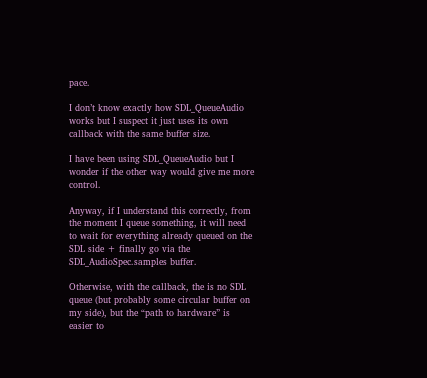pace.

I don’t know exactly how SDL_QueueAudio works but I suspect it just uses its own callback with the same buffer size.

I have been using SDL_QueueAudio but I wonder if the other way would give me more control.

Anyway, if I understand this correctly, from the moment I queue something, it will need to wait for everything already queued on the SDL side + finally go via the SDL_AudioSpec.samples buffer.

Otherwise, with the callback, the is no SDL queue (but probably some circular buffer on my side), but the “path to hardware” is easier to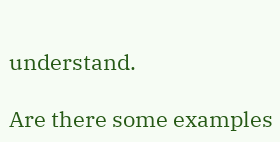understand.

Are there some examples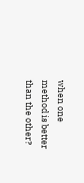when one method is better than the other?